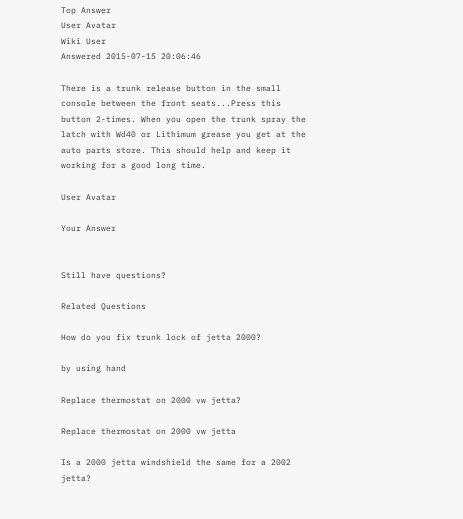Top Answer
User Avatar
Wiki User
Answered 2015-07-15 20:06:46

There is a trunk release button in the small console between the front seats...Press this button 2-times. When you open the trunk spray the latch with Wd40 or Lithimum grease you get at the auto parts store. This should help and keep it working for a good long time.

User Avatar

Your Answer


Still have questions?

Related Questions

How do you fix trunk lock of jetta 2000?

by using hand

Replace thermostat on 2000 vw jetta?

Replace thermostat on 2000 vw jetta

Is a 2000 jetta windshield the same for a 2002 jetta?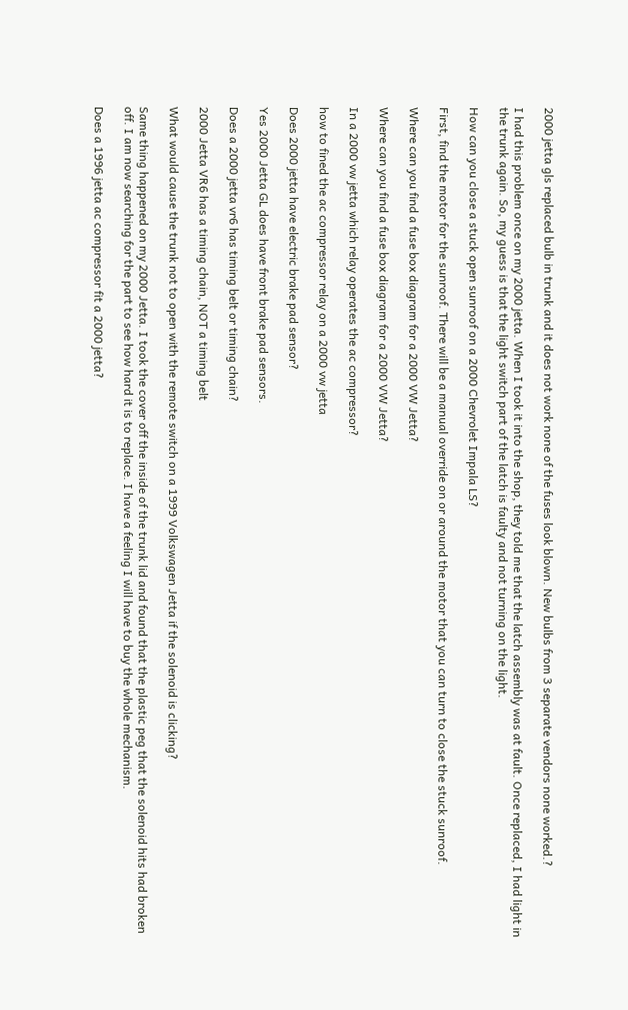2000 jetta gls replaced bulb in trunk and it does not work none of the fuses look blown. New bulbs from 3 separate vendors none worked.?

I had this problem once on my 2000 jetta. When I took it into the shop, they told me that the latch assembly was at fault. Once replaced, I had light in the trunk again. So, my guess is that the light switch part of the latch is faulty and not turning on the light.

How can you close a stuck open sunroof on a 2000 Chevrolet Impala LS?

First, find the motor for the sunroof. There will be a manual override on or around the motor that you can turn to close the stuck sunroof.

Where can you find a fuse box diagram for a 2000 VW Jetta?

Where can you find a fuse box diagram for a 2000 VW Jetta?

In a 2000 vw jetta which relay operates the ac compressor?

how to fined the ac compressor relay on a 2000 vw jetta

Does 2000 jetta have electric brake pad sensor?

Yes 2000 Jetta GL does have front brake pad sensors.

Does a 2000 jetta vr6 has timing belt or timing chain?

2000 Jetta VR6 has a timing chain, NOT a timing belt

What would cause the trunk not to open with the remote switch on a 1999 Volkswagen Jetta if the solenoid is clicking?

Same thing happened on my 2000 Jetta. I took the cover off the inside of the trunk lid and found that the plastic peg that the solenoid hits had broken off. I am now searching for the part to see how hard it is to replace. I have a feeling I will have to buy the whole mechanism.

Does a 1996 jetta ac compressor fit a 2000 jetta?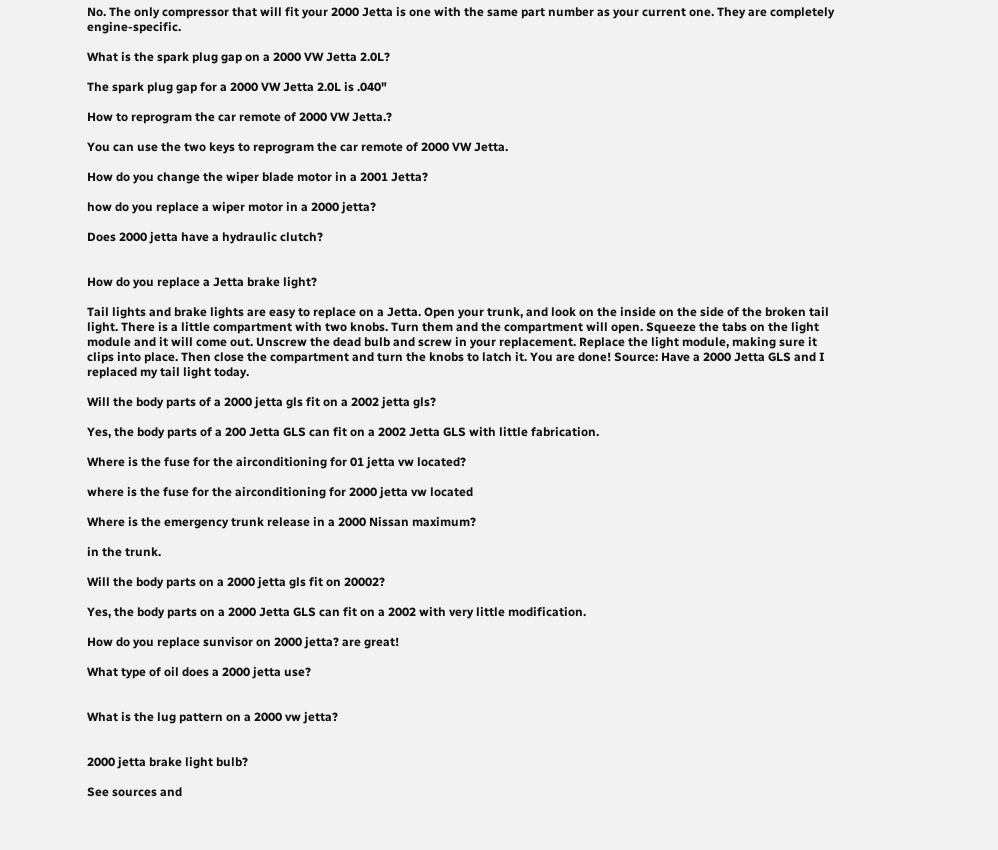No. The only compressor that will fit your 2000 Jetta is one with the same part number as your current one. They are completely engine-specific.

What is the spark plug gap on a 2000 VW Jetta 2.0L?

The spark plug gap for a 2000 VW Jetta 2.0L is .040"

How to reprogram the car remote of 2000 VW Jetta.?

You can use the two keys to reprogram the car remote of 2000 VW Jetta.

How do you change the wiper blade motor in a 2001 Jetta?

how do you replace a wiper motor in a 2000 jetta?

Does 2000 jetta have a hydraulic clutch?


How do you replace a Jetta brake light?

Tail lights and brake lights are easy to replace on a Jetta. Open your trunk, and look on the inside on the side of the broken tail light. There is a little compartment with two knobs. Turn them and the compartment will open. Squeeze the tabs on the light module and it will come out. Unscrew the dead bulb and screw in your replacement. Replace the light module, making sure it clips into place. Then close the compartment and turn the knobs to latch it. You are done! Source: Have a 2000 Jetta GLS and I replaced my tail light today.

Will the body parts of a 2000 jetta gls fit on a 2002 jetta gls?

Yes, the body parts of a 200 Jetta GLS can fit on a 2002 Jetta GLS with little fabrication.

Where is the fuse for the airconditioning for 01 jetta vw located?

where is the fuse for the airconditioning for 2000 jetta vw located

Where is the emergency trunk release in a 2000 Nissan maximum?

in the trunk.

Will the body parts on a 2000 jetta gls fit on 20002?

Yes, the body parts on a 2000 Jetta GLS can fit on a 2002 with very little modification.

How do you replace sunvisor on 2000 jetta? are great!

What type of oil does a 2000 jetta use?


What is the lug pattern on a 2000 vw jetta?


2000 jetta brake light bulb?

See sources and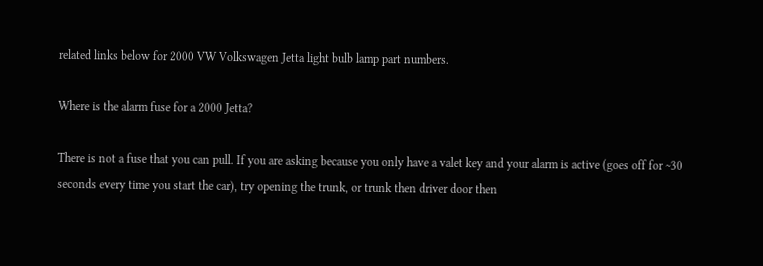related links below for 2000 VW Volkswagen Jetta light bulb lamp part numbers.

Where is the alarm fuse for a 2000 Jetta?

There is not a fuse that you can pull. If you are asking because you only have a valet key and your alarm is active (goes off for ~30 seconds every time you start the car), try opening the trunk, or trunk then driver door then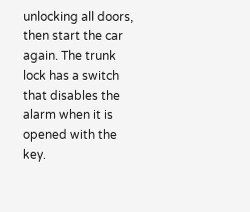unlocking all doors, then start the car again. The trunk lock has a switch that disables the alarm when it is opened with the key.